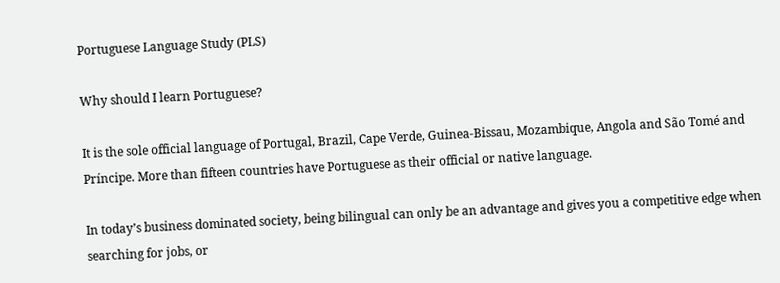Portuguese Language Study (PLS)

Why should I learn Portuguese?

It is the sole official language of Portugal, Brazil, Cape Verde, Guinea-Bissau, Mozambique, Angola and São Tomé and Príncipe. More than fifteen countries have Portuguese as their official or native language.

In today’s business dominated society, being bilingual can only be an advantage and gives you a competitive edge when searching for jobs, or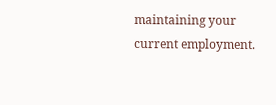maintaining your current employment.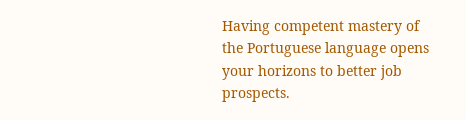Having competent mastery of the Portuguese language opens your horizons to better job prospects.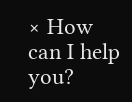× How can I help you?